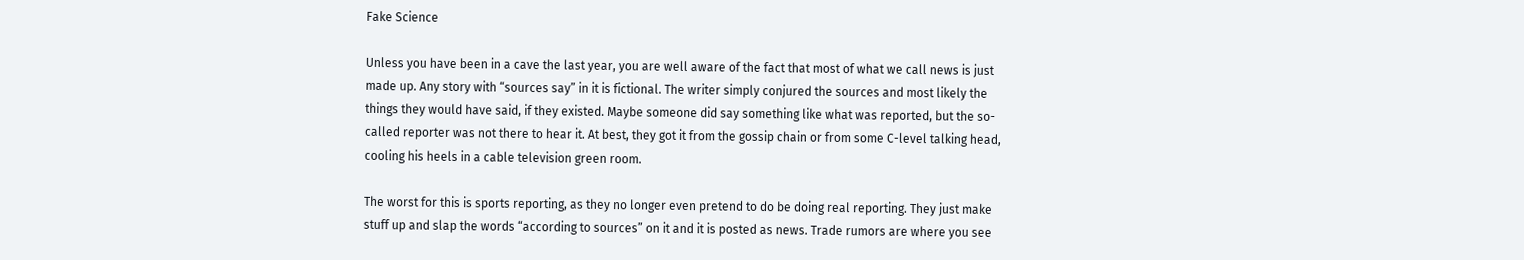Fake Science

Unless you have been in a cave the last year, you are well aware of the fact that most of what we call news is just made up. Any story with “sources say” in it is fictional. The writer simply conjured the sources and most likely the things they would have said, if they existed. Maybe someone did say something like what was reported, but the so-called reporter was not there to hear it. At best, they got it from the gossip chain or from some C-level talking head, cooling his heels in a cable television green room.

The worst for this is sports reporting, as they no longer even pretend to do be doing real reporting. They just make stuff up and slap the words “according to sources” on it and it is posted as news. Trade rumors are where you see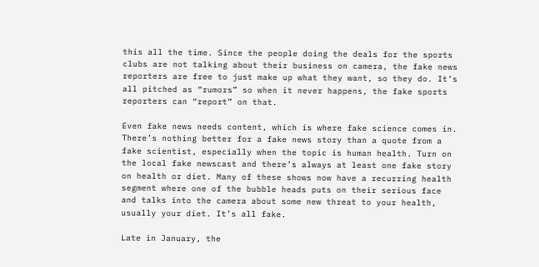this all the time. Since the people doing the deals for the sports clubs are not talking about their business on camera, the fake news reporters are free to just make up what they want, so they do. It’s all pitched as “rumors” so when it never happens, the fake sports reporters can “report” on that.

Even fake news needs content, which is where fake science comes in. There’s nothing better for a fake news story than a quote from a fake scientist, especially when the topic is human health. Turn on the local fake newscast and there’s always at least one fake story on health or diet. Many of these shows now have a recurring health segment where one of the bubble heads puts on their serious face and talks into the camera about some new threat to your health, usually your diet. It’s all fake.

Late in January, the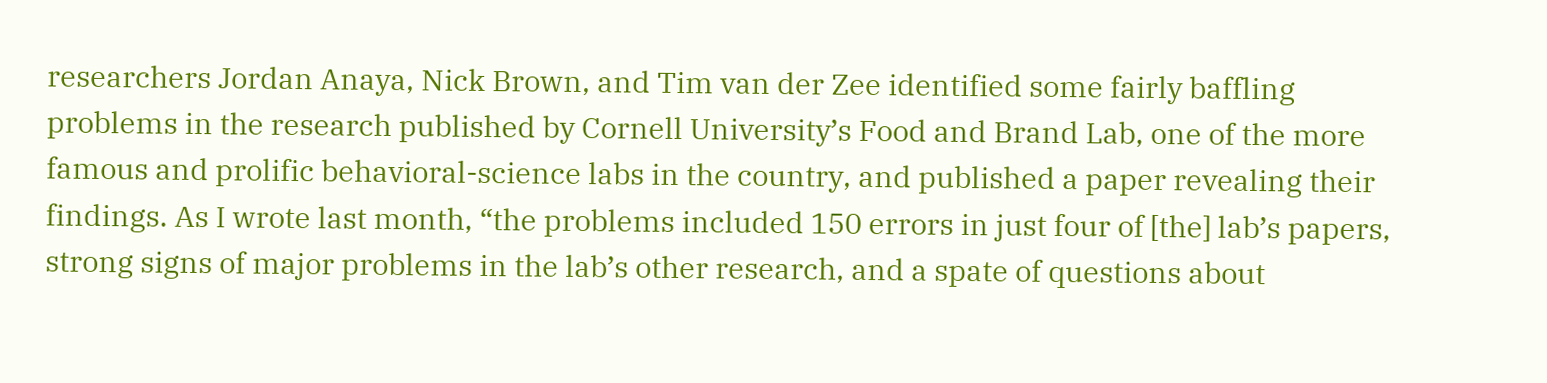researchers Jordan Anaya, Nick Brown, and Tim van der Zee identified some fairly baffling problems in the research published by Cornell University’s Food and Brand Lab, one of the more famous and prolific behavioral-science labs in the country, and published a paper revealing their findings. As I wrote last month, “the problems included 150 errors in just four of [the] lab’s papers, strong signs of major problems in the lab’s other research, and a spate of questions about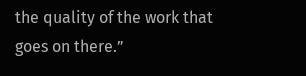the quality of the work that goes on there.”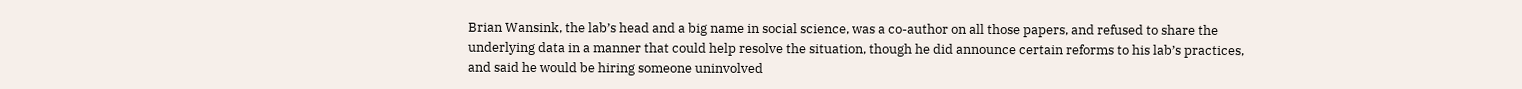Brian Wansink, the lab’s head and a big name in social science, was a co-author on all those papers, and refused to share the underlying data in a manner that could help resolve the situation, though he did announce certain reforms to his lab’s practices, and said he would be hiring someone uninvolved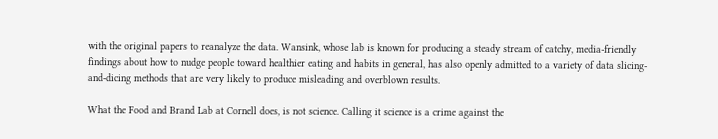with the original papers to reanalyze the data. Wansink, whose lab is known for producing a steady stream of catchy, media-friendly findings about how to nudge people toward healthier eating and habits in general, has also openly admitted to a variety of data slicing-and-dicing methods that are very likely to produce misleading and overblown results.

What the Food and Brand Lab at Cornell does, is not science. Calling it science is a crime against the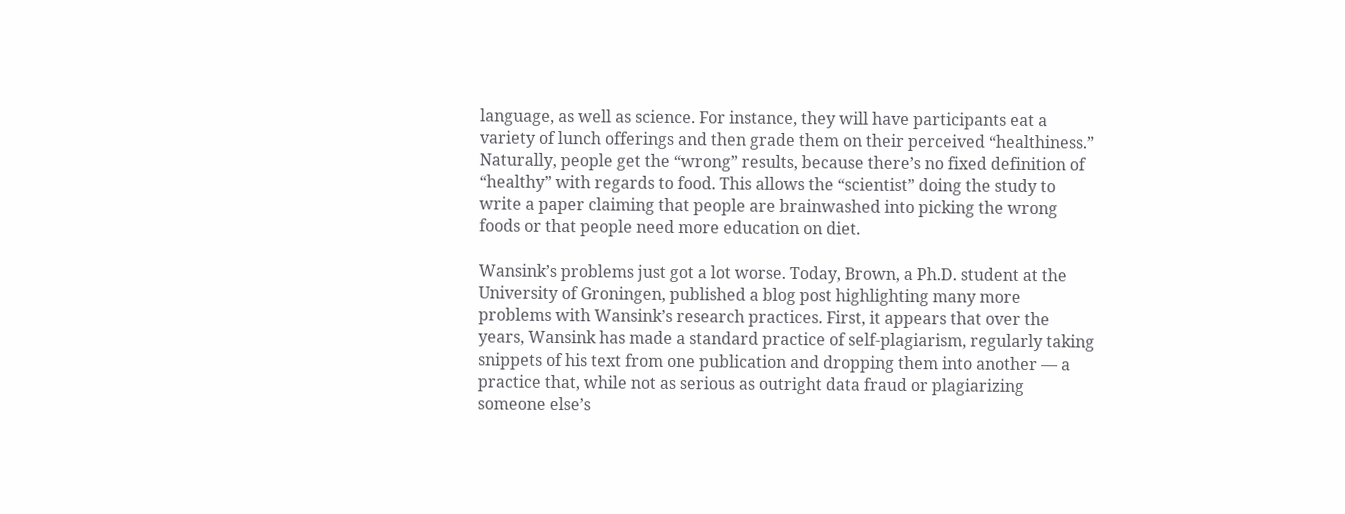language, as well as science. For instance, they will have participants eat a variety of lunch offerings and then grade them on their perceived “healthiness.” Naturally, people get the “wrong” results, because there’s no fixed definition of “healthy” with regards to food. This allows the “scientist” doing the study to write a paper claiming that people are brainwashed into picking the wrong foods or that people need more education on diet.

Wansink’s problems just got a lot worse. Today, Brown, a Ph.D. student at the University of Groningen, published a blog post highlighting many more problems with Wansink’s research practices. First, it appears that over the years, Wansink has made a standard practice of self-plagiarism, regularly taking snippets of his text from one publication and dropping them into another — a practice that, while not as serious as outright data fraud or plagiarizing someone else’s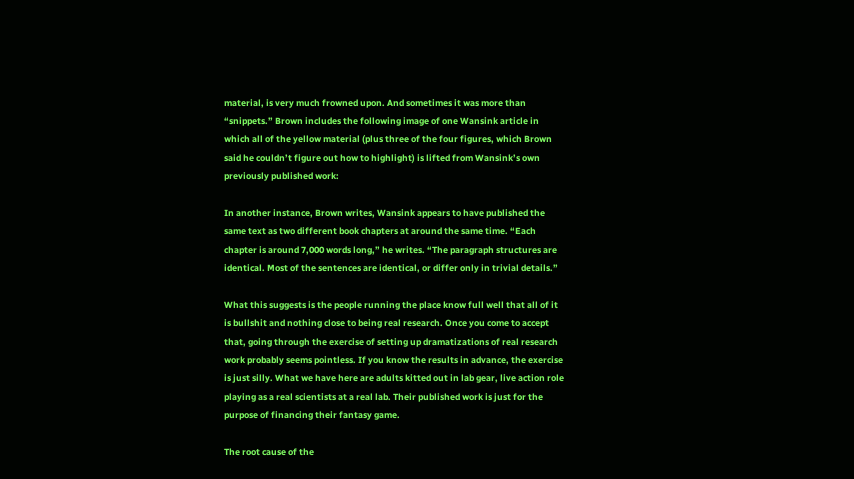material, is very much frowned upon. And sometimes it was more than “snippets.” Brown includes the following image of one Wansink article in which all of the yellow material (plus three of the four figures, which Brown said he couldn’t figure out how to highlight) is lifted from Wansink’s own previously published work:

In another instance, Brown writes, Wansink appears to have published the same text as two different book chapters at around the same time. “Each chapter is around 7,000 words long,” he writes. “The paragraph structures are identical. Most of the sentences are identical, or differ only in trivial details.”

What this suggests is the people running the place know full well that all of it is bullshit and nothing close to being real research. Once you come to accept that, going through the exercise of setting up dramatizations of real research work probably seems pointless. If you know the results in advance, the exercise is just silly. What we have here are adults kitted out in lab gear, live action role playing as a real scientists at a real lab. Their published work is just for the purpose of financing their fantasy game.

The root cause of the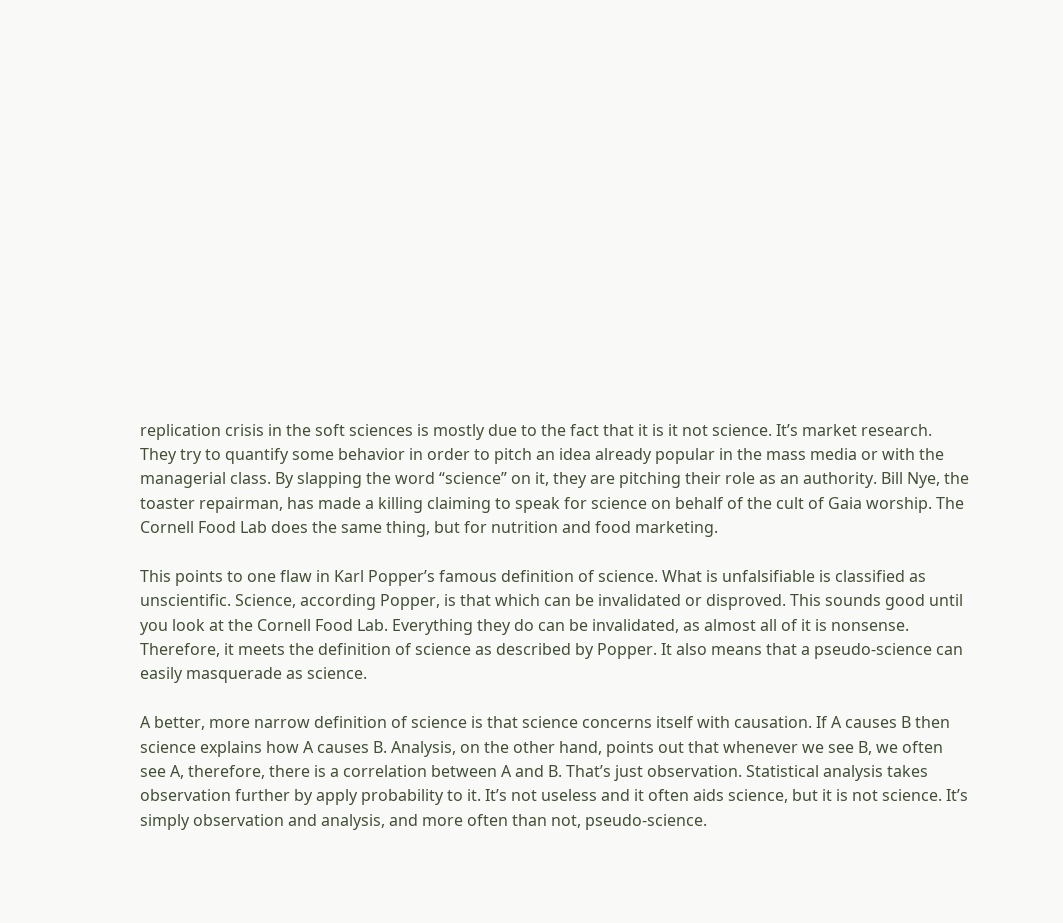replication crisis in the soft sciences is mostly due to the fact that it is it not science. It’s market research. They try to quantify some behavior in order to pitch an idea already popular in the mass media or with the managerial class. By slapping the word “science” on it, they are pitching their role as an authority. Bill Nye, the toaster repairman, has made a killing claiming to speak for science on behalf of the cult of Gaia worship. The Cornell Food Lab does the same thing, but for nutrition and food marketing.

This points to one flaw in Karl Popper’s famous definition of science. What is unfalsifiable is classified as unscientific. Science, according Popper, is that which can be invalidated or disproved. This sounds good until you look at the Cornell Food Lab. Everything they do can be invalidated, as almost all of it is nonsense. Therefore, it meets the definition of science as described by Popper. It also means that a pseudo-science can easily masquerade as science.

A better, more narrow definition of science is that science concerns itself with causation. If A causes B then science explains how A causes B. Analysis, on the other hand, points out that whenever we see B, we often see A, therefore, there is a correlation between A and B. That’s just observation. Statistical analysis takes observation further by apply probability to it. It’s not useless and it often aids science, but it is not science. It’s simply observation and analysis, and more often than not, pseudo-science.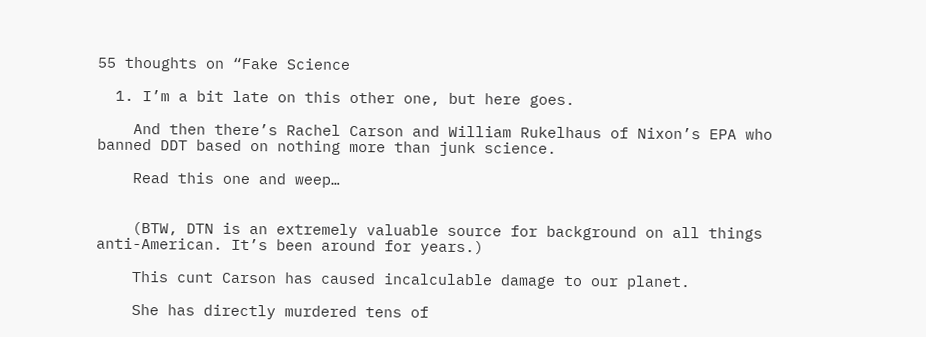55 thoughts on “Fake Science

  1. I’m a bit late on this other one, but here goes.

    And then there’s Rachel Carson and William Rukelhaus of Nixon’s EPA who banned DDT based on nothing more than junk science.

    Read this one and weep…


    (BTW, DTN is an extremely valuable source for background on all things anti-American. It’s been around for years.)

    This cunt Carson has caused incalculable damage to our planet.

    She has directly murdered tens of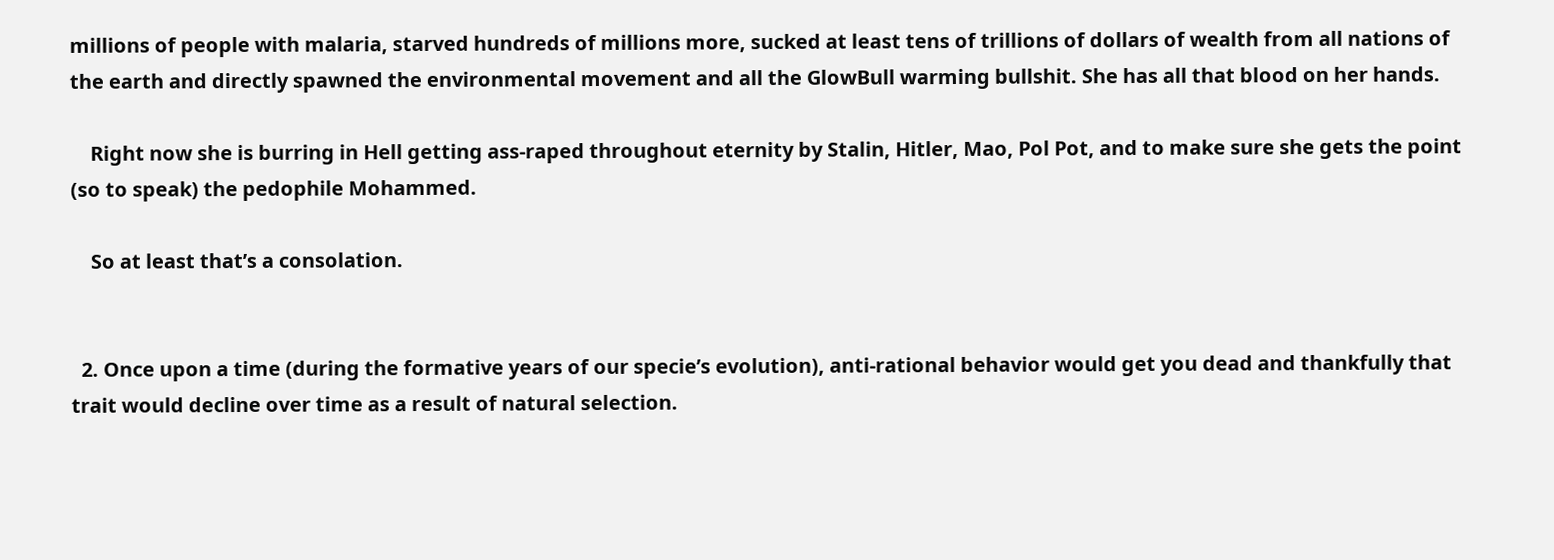millions of people with malaria, starved hundreds of millions more, sucked at least tens of trillions of dollars of wealth from all nations of the earth and directly spawned the environmental movement and all the GlowBull warming bullshit. She has all that blood on her hands.

    Right now she is burring in Hell getting ass-raped throughout eternity by Stalin, Hitler, Mao, Pol Pot, and to make sure she gets the point (so to speak) the pedophile Mohammed.

    So at least that’s a consolation.


  2. Once upon a time (during the formative years of our specie’s evolution), anti-rational behavior would get you dead and thankfully that trait would decline over time as a result of natural selection.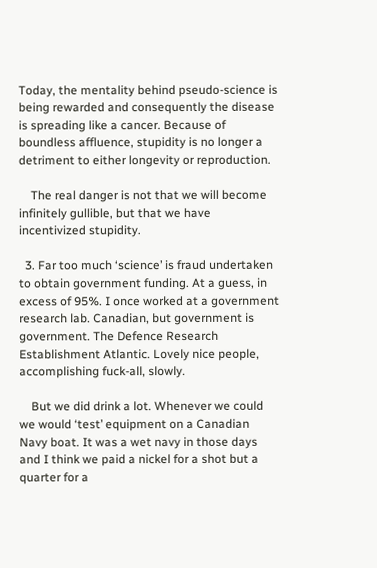Today, the mentality behind pseudo-science is being rewarded and consequently the disease is spreading like a cancer. Because of boundless affluence, stupidity is no longer a detriment to either longevity or reproduction.

    The real danger is not that we will become infinitely gullible, but that we have incentivized stupidity.

  3. Far too much ‘science’ is fraud undertaken to obtain government funding. At a guess, in excess of 95%. I once worked at a government research lab. Canadian, but government is government. The Defence Research Establishment Atlantic. Lovely nice people, accomplishing fuck-all, slowly.

    But we did drink a lot. Whenever we could we would ‘test’ equipment on a Canadian Navy boat. It was a wet navy in those days and I think we paid a nickel for a shot but a quarter for a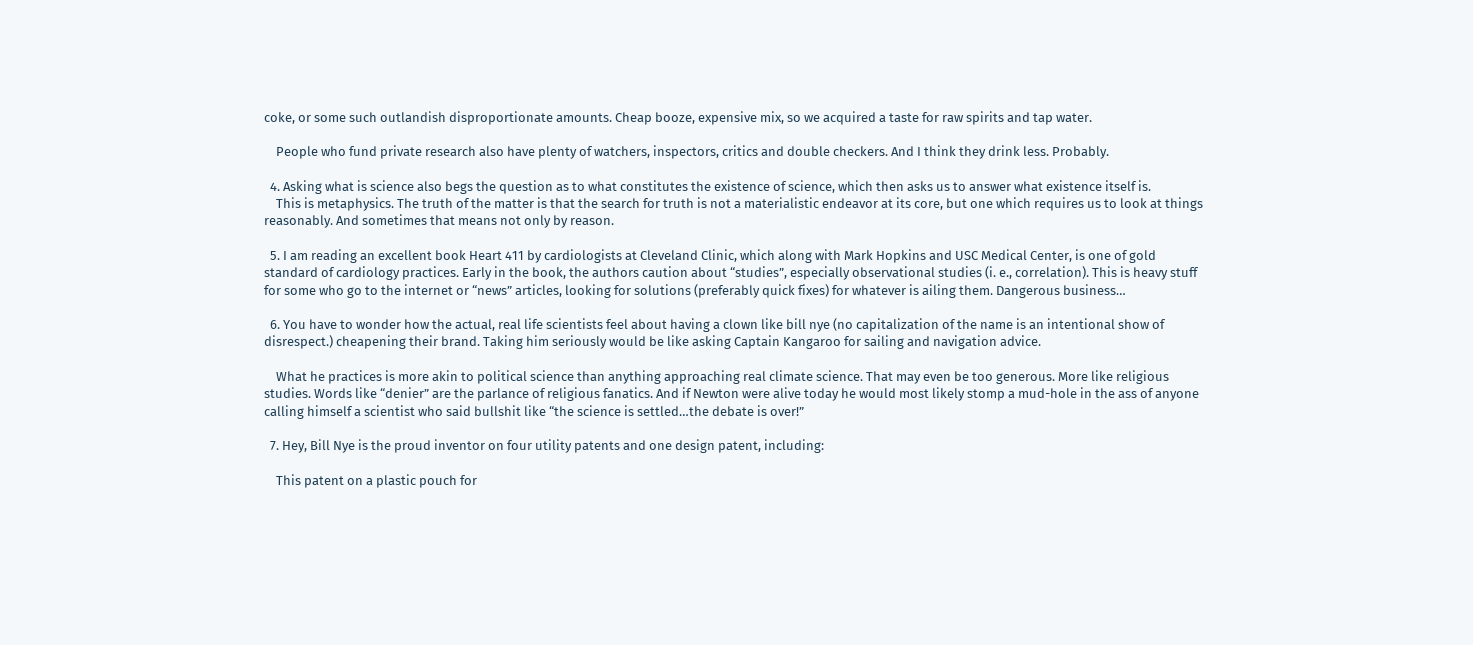coke, or some such outlandish disproportionate amounts. Cheap booze, expensive mix, so we acquired a taste for raw spirits and tap water.

    People who fund private research also have plenty of watchers, inspectors, critics and double checkers. And I think they drink less. Probably.

  4. Asking what is science also begs the question as to what constitutes the existence of science, which then asks us to answer what existence itself is.
    This is metaphysics. The truth of the matter is that the search for truth is not a materialistic endeavor at its core, but one which requires us to look at things reasonably. And sometimes that means not only by reason.

  5. I am reading an excellent book Heart 411 by cardiologists at Cleveland Clinic, which along with Mark Hopkins and USC Medical Center, is one of gold standard of cardiology practices. Early in the book, the authors caution about “studies”, especially observational studies (i. e., correlation). This is heavy stuff for some who go to the internet or “news” articles, looking for solutions (preferably quick fixes) for whatever is ailing them. Dangerous business…

  6. You have to wonder how the actual, real life scientists feel about having a clown like bill nye (no capitalization of the name is an intentional show of disrespect.) cheapening their brand. Taking him seriously would be like asking Captain Kangaroo for sailing and navigation advice.

    What he practices is more akin to political science than anything approaching real climate science. That may even be too generous. More like religious studies. Words like “denier” are the parlance of religious fanatics. And if Newton were alive today he would most likely stomp a mud-hole in the ass of anyone calling himself a scientist who said bullshit like “the science is settled…the debate is over!”

  7. Hey, Bill Nye is the proud inventor on four utility patents and one design patent, including:

    This patent on a plastic pouch for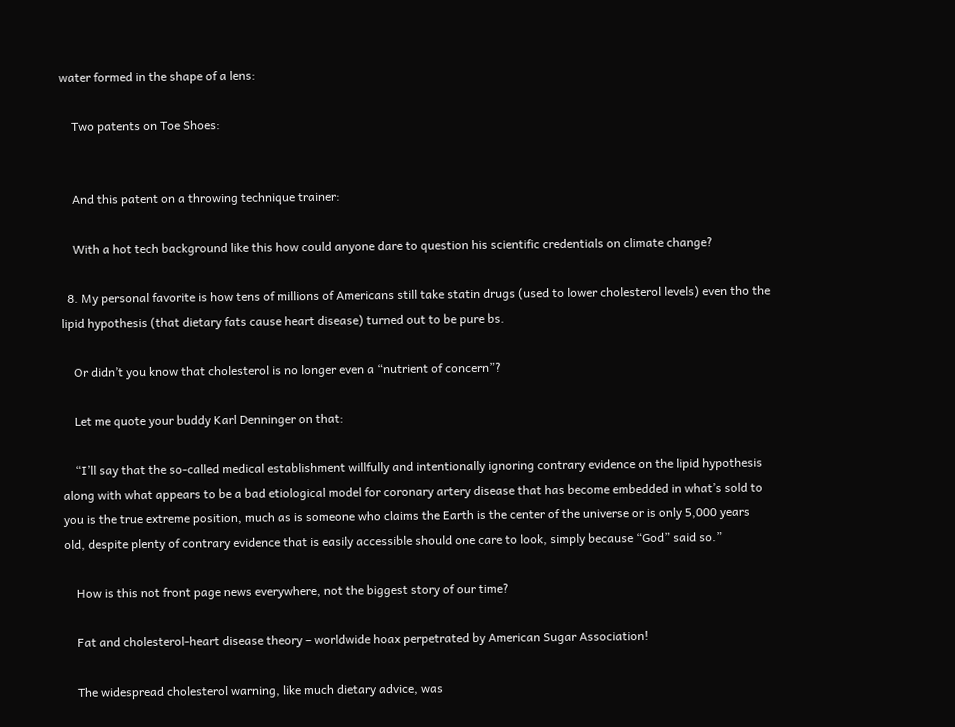water formed in the shape of a lens:

    Two patents on Toe Shoes:


    And this patent on a throwing technique trainer:

    With a hot tech background like this how could anyone dare to question his scientific credentials on climate change?

  8. My personal favorite is how tens of millions of Americans still take statin drugs (used to lower cholesterol levels) even tho the lipid hypothesis (that dietary fats cause heart disease) turned out to be pure bs.

    Or didn’t you know that cholesterol is no longer even a “nutrient of concern”?

    Let me quote your buddy Karl Denninger on that:

    “I’ll say that the so-called medical establishment willfully and intentionally ignoring contrary evidence on the lipid hypothesis along with what appears to be a bad etiological model for coronary artery disease that has become embedded in what’s sold to you is the true extreme position, much as is someone who claims the Earth is the center of the universe or is only 5,000 years old, despite plenty of contrary evidence that is easily accessible should one care to look, simply because “God” said so.”

    How is this not front page news everywhere, not the biggest story of our time?

    Fat and cholesterol-heart disease theory – worldwide hoax perpetrated by American Sugar Association!

    The widespread cholesterol warning, like much dietary advice, was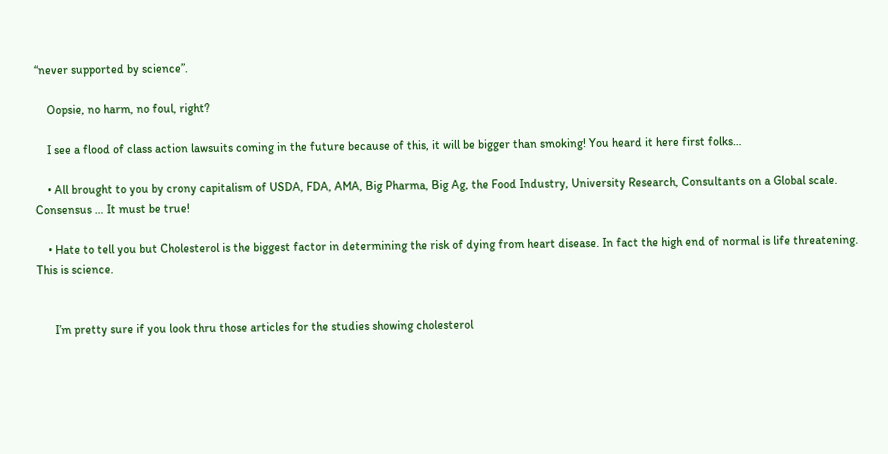“never supported by science”.

    Oopsie, no harm, no foul, right?

    I see a flood of class action lawsuits coming in the future because of this, it will be bigger than smoking! You heard it here first folks…

    • All brought to you by crony capitalism of USDA, FDA, AMA, Big Pharma, Big Ag, the Food Industry, University Research, Consultants on a Global scale. Consensus … It must be true!

    • Hate to tell you but Cholesterol is the biggest factor in determining the risk of dying from heart disease. In fact the high end of normal is life threatening. This is science.


      I’m pretty sure if you look thru those articles for the studies showing cholesterol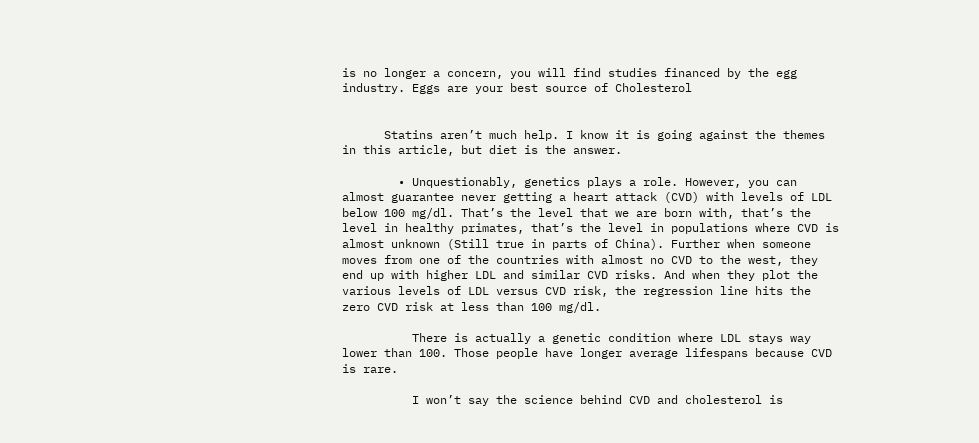is no longer a concern, you will find studies financed by the egg industry. Eggs are your best source of Cholesterol


      Statins aren’t much help. I know it is going against the themes in this article, but diet is the answer.

        • Unquestionably, genetics plays a role. However, you can almost guarantee never getting a heart attack (CVD) with levels of LDL below 100 mg/dl. That’s the level that we are born with, that’s the level in healthy primates, that’s the level in populations where CVD is almost unknown (Still true in parts of China). Further when someone moves from one of the countries with almost no CVD to the west, they end up with higher LDL and similar CVD risks. And when they plot the various levels of LDL versus CVD risk, the regression line hits the zero CVD risk at less than 100 mg/dl.

          There is actually a genetic condition where LDL stays way lower than 100. Those people have longer average lifespans because CVD is rare.

          I won’t say the science behind CVD and cholesterol is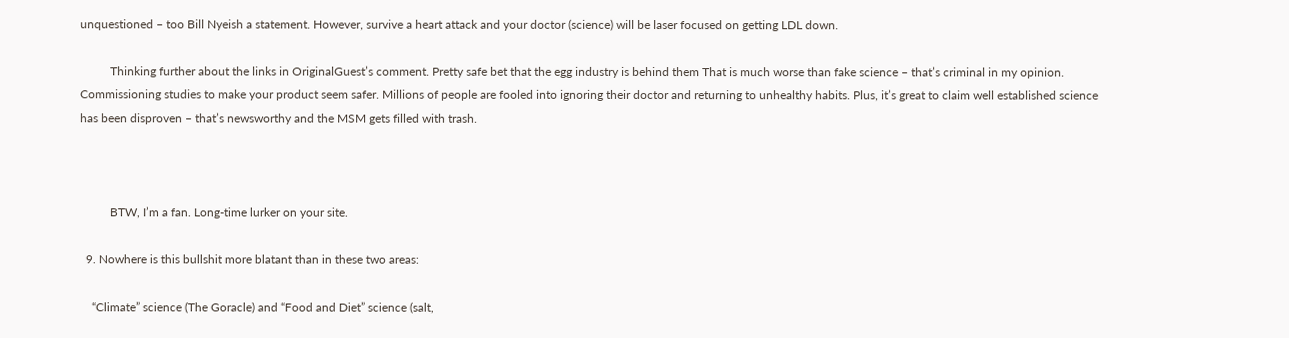unquestioned – too Bill Nyeish a statement. However, survive a heart attack and your doctor (science) will be laser focused on getting LDL down.

          Thinking further about the links in OriginalGuest’s comment. Pretty safe bet that the egg industry is behind them That is much worse than fake science – that’s criminal in my opinion. Commissioning studies to make your product seem safer. Millions of people are fooled into ignoring their doctor and returning to unhealthy habits. Plus, it’s great to claim well established science has been disproven – that’s newsworthy and the MSM gets filled with trash.



          BTW, I’m a fan. Long-time lurker on your site.

  9. Nowhere is this bullshit more blatant than in these two areas:

    “Climate” science (The Goracle) and “Food and Diet” science (salt,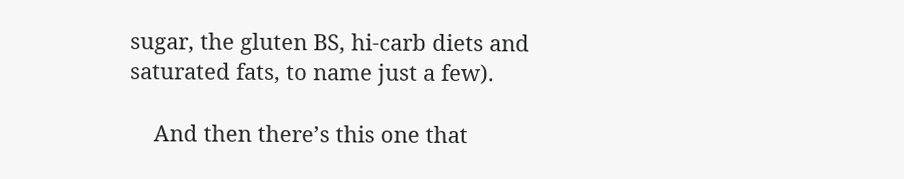sugar, the gluten BS, hi-carb diets and saturated fats, to name just a few).

    And then there’s this one that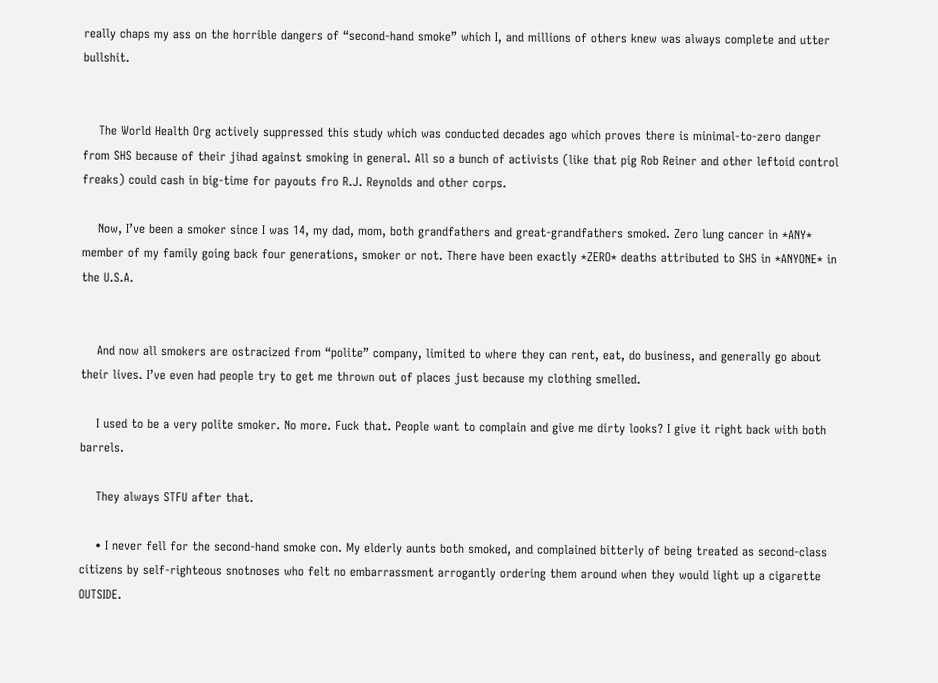really chaps my ass on the horrible dangers of “second-hand smoke” which I, and millions of others knew was always complete and utter bullshit.


    The World Health Org actively suppressed this study which was conducted decades ago which proves there is minimal-to-zero danger from SHS because of their jihad against smoking in general. All so a bunch of activists (like that pig Rob Reiner and other leftoid control freaks) could cash in big-time for payouts fro R.J. Reynolds and other corps.

    Now, I’ve been a smoker since I was 14, my dad, mom, both grandfathers and great-grandfathers smoked. Zero lung cancer in *ANY* member of my family going back four generations, smoker or not. There have been exactly *ZERO* deaths attributed to SHS in *ANYONE* in the U.S.A.


    And now all smokers are ostracized from “polite” company, limited to where they can rent, eat, do business, and generally go about their lives. I’ve even had people try to get me thrown out of places just because my clothing smelled.

    I used to be a very polite smoker. No more. Fuck that. People want to complain and give me dirty looks? I give it right back with both barrels.

    They always STFU after that.

    • I never fell for the second-hand smoke con. My elderly aunts both smoked, and complained bitterly of being treated as second-class citizens by self-righteous snotnoses who felt no embarrassment arrogantly ordering them around when they would light up a cigarette OUTSIDE.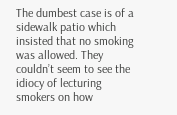The dumbest case is of a sidewalk patio which insisted that no smoking was allowed. They couldn’t seem to see the idiocy of lecturing smokers on how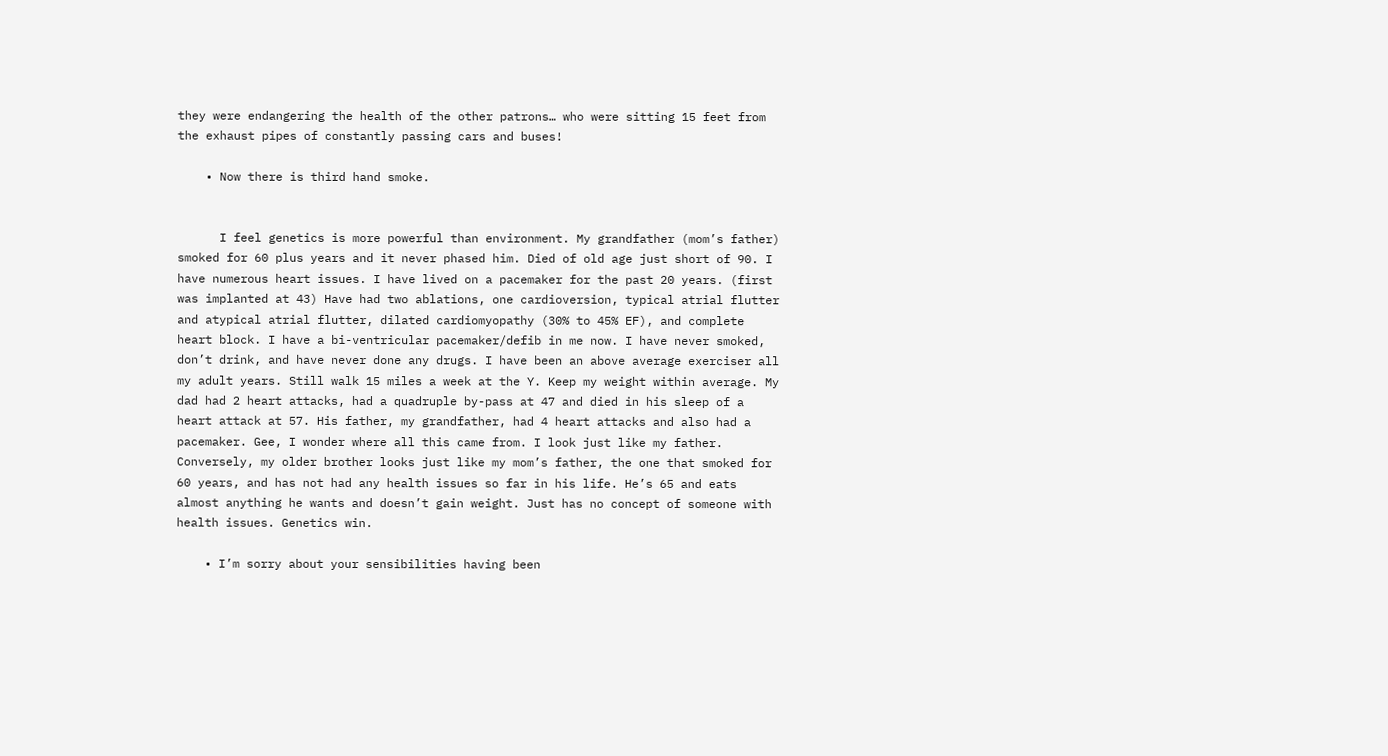they were endangering the health of the other patrons… who were sitting 15 feet from the exhaust pipes of constantly passing cars and buses!

    • Now there is third hand smoke.


      I feel genetics is more powerful than environment. My grandfather (mom’s father) smoked for 60 plus years and it never phased him. Died of old age just short of 90. I have numerous heart issues. I have lived on a pacemaker for the past 20 years. (first was implanted at 43) Have had two ablations, one cardioversion, typical atrial flutter and atypical atrial flutter, dilated cardiomyopathy (30% to 45% EF), and complete heart block. I have a bi-ventricular pacemaker/defib in me now. I have never smoked, don’t drink, and have never done any drugs. I have been an above average exerciser all my adult years. Still walk 15 miles a week at the Y. Keep my weight within average. My dad had 2 heart attacks, had a quadruple by-pass at 47 and died in his sleep of a heart attack at 57. His father, my grandfather, had 4 heart attacks and also had a pacemaker. Gee, I wonder where all this came from. I look just like my father. Conversely, my older brother looks just like my mom’s father, the one that smoked for 60 years, and has not had any health issues so far in his life. He’s 65 and eats almost anything he wants and doesn’t gain weight. Just has no concept of someone with health issues. Genetics win.

    • I’m sorry about your sensibilities having been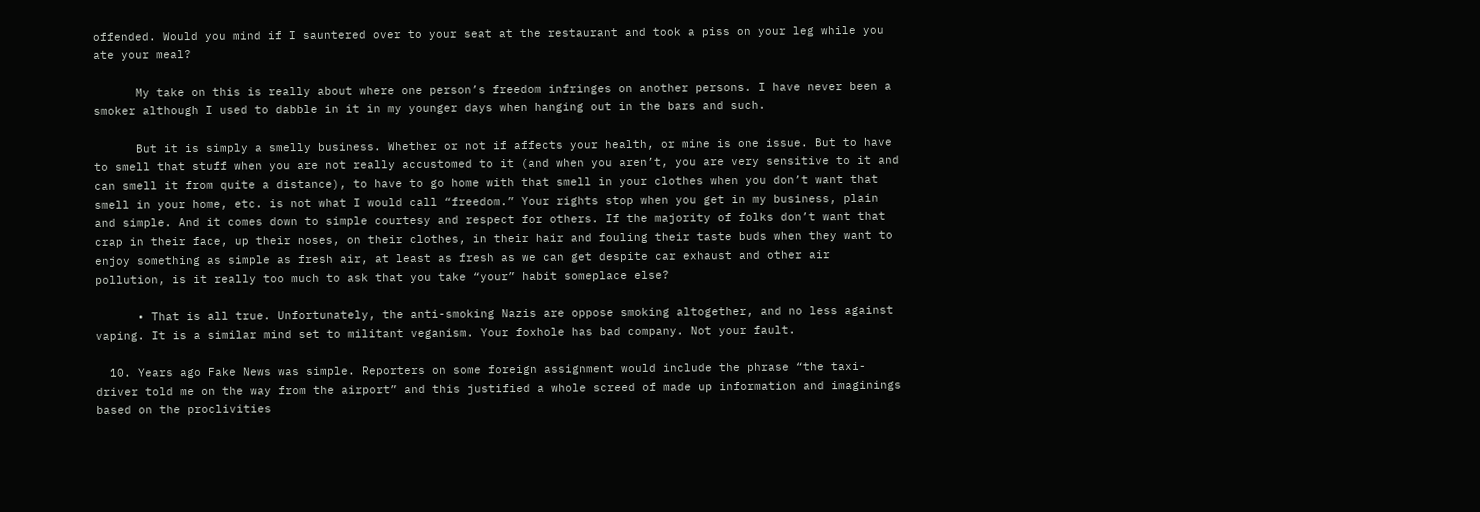offended. Would you mind if I sauntered over to your seat at the restaurant and took a piss on your leg while you ate your meal?

      My take on this is really about where one person’s freedom infringes on another persons. I have never been a smoker although I used to dabble in it in my younger days when hanging out in the bars and such.

      But it is simply a smelly business. Whether or not if affects your health, or mine is one issue. But to have to smell that stuff when you are not really accustomed to it (and when you aren’t, you are very sensitive to it and can smell it from quite a distance), to have to go home with that smell in your clothes when you don’t want that smell in your home, etc. is not what I would call “freedom.” Your rights stop when you get in my business, plain and simple. And it comes down to simple courtesy and respect for others. If the majority of folks don’t want that crap in their face, up their noses, on their clothes, in their hair and fouling their taste buds when they want to enjoy something as simple as fresh air, at least as fresh as we can get despite car exhaust and other air pollution, is it really too much to ask that you take “your” habit someplace else?

      • That is all true. Unfortunately, the anti-smoking Nazis are oppose smoking altogether, and no less against vaping. It is a similar mind set to militant veganism. Your foxhole has bad company. Not your fault.

  10. Years ago Fake News was simple. Reporters on some foreign assignment would include the phrase “the taxi-driver told me on the way from the airport” and this justified a whole screed of made up information and imaginings based on the proclivities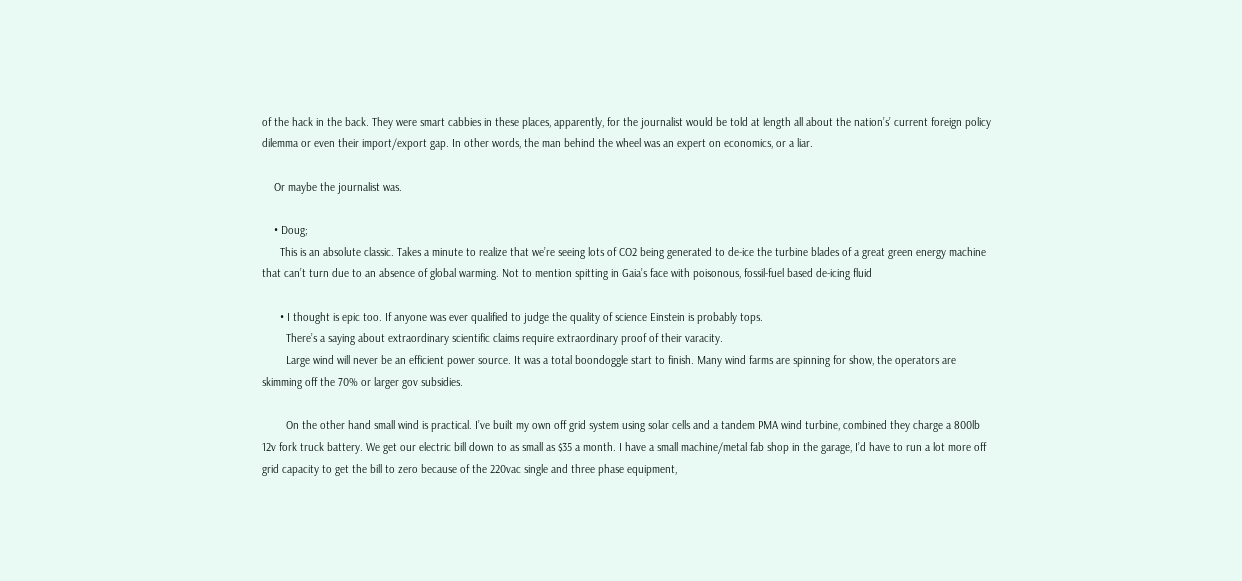of the hack in the back. They were smart cabbies in these places, apparently, for the journalist would be told at length all about the nation’s’ current foreign policy dilemma or even their import/export gap. In other words, the man behind the wheel was an expert on economics, or a liar.

    Or maybe the journalist was.

    • Doug;
      This is an absolute classic. Takes a minute to realize that we’re seeing lots of CO2 being generated to de-ice the turbine blades of a great green energy machine that can’t turn due to an absence of global warming. Not to mention spitting in Gaia’s face with poisonous, fossil-fuel based de-icing fluid

      • I thought is epic too. If anyone was ever qualified to judge the quality of science Einstein is probably tops.
        There’s a saying about extraordinary scientific claims require extraordinary proof of their varacity.
        Large wind will never be an efficient power source. It was a total boondoggle start to finish. Many wind farms are spinning for show, the operators are skimming off the 70% or larger gov subsidies.

        On the other hand small wind is practical. I’ve built my own off grid system using solar cells and a tandem PMA wind turbine, combined they charge a 800lb 12v fork truck battery. We get our electric bill down to as small as $35 a month. I have a small machine/metal fab shop in the garage, I’d have to run a lot more off grid capacity to get the bill to zero because of the 220vac single and three phase equipment,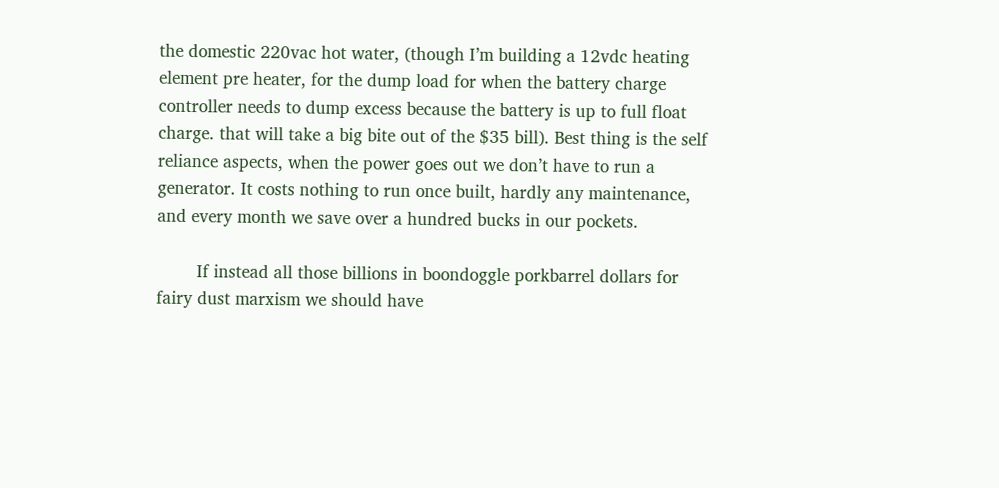the domestic 220vac hot water, (though I’m building a 12vdc heating element pre heater, for the dump load for when the battery charge controller needs to dump excess because the battery is up to full float charge. that will take a big bite out of the $35 bill). Best thing is the self reliance aspects, when the power goes out we don’t have to run a generator. It costs nothing to run once built, hardly any maintenance, and every month we save over a hundred bucks in our pockets.

        If instead all those billions in boondoggle porkbarrel dollars for fairy dust marxism we should have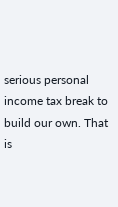serious personal income tax break to build our own. That is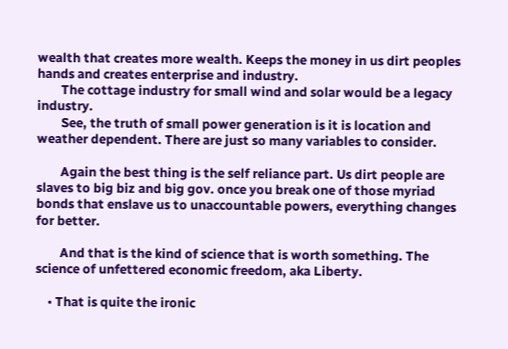wealth that creates more wealth. Keeps the money in us dirt peoples hands and creates enterprise and industry.
        The cottage industry for small wind and solar would be a legacy industry.
        See, the truth of small power generation is it is location and weather dependent. There are just so many variables to consider.

        Again the best thing is the self reliance part. Us dirt people are slaves to big biz and big gov. once you break one of those myriad bonds that enslave us to unaccountable powers, everything changes for better.

        And that is the kind of science that is worth something. The science of unfettered economic freedom, aka Liberty.

    • That is quite the ironic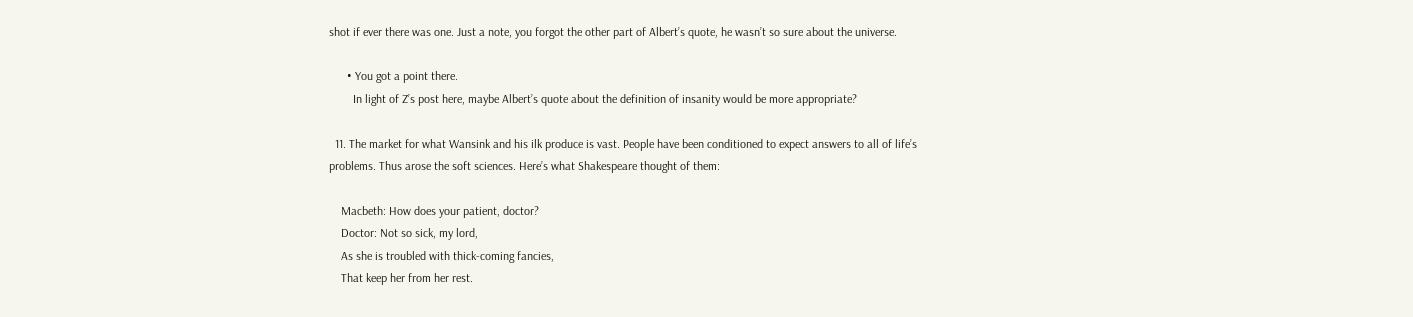shot if ever there was one. Just a note, you forgot the other part of Albert’s quote, he wasn’t so sure about the universe.

      • You got a point there.
        In light of Z’s post here, maybe Albert’s quote about the definition of insanity would be more appropriate?

  11. The market for what Wansink and his ilk produce is vast. People have been conditioned to expect answers to all of life’s problems. Thus arose the soft sciences. Here’s what Shakespeare thought of them:

    Macbeth: How does your patient, doctor?
    Doctor: Not so sick, my lord,
    As she is troubled with thick-coming fancies,
    That keep her from her rest.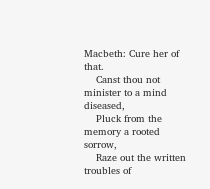Macbeth: Cure her of that.
    Canst thou not minister to a mind diseased,
    Pluck from the memory a rooted sorrow,
    Raze out the written troubles of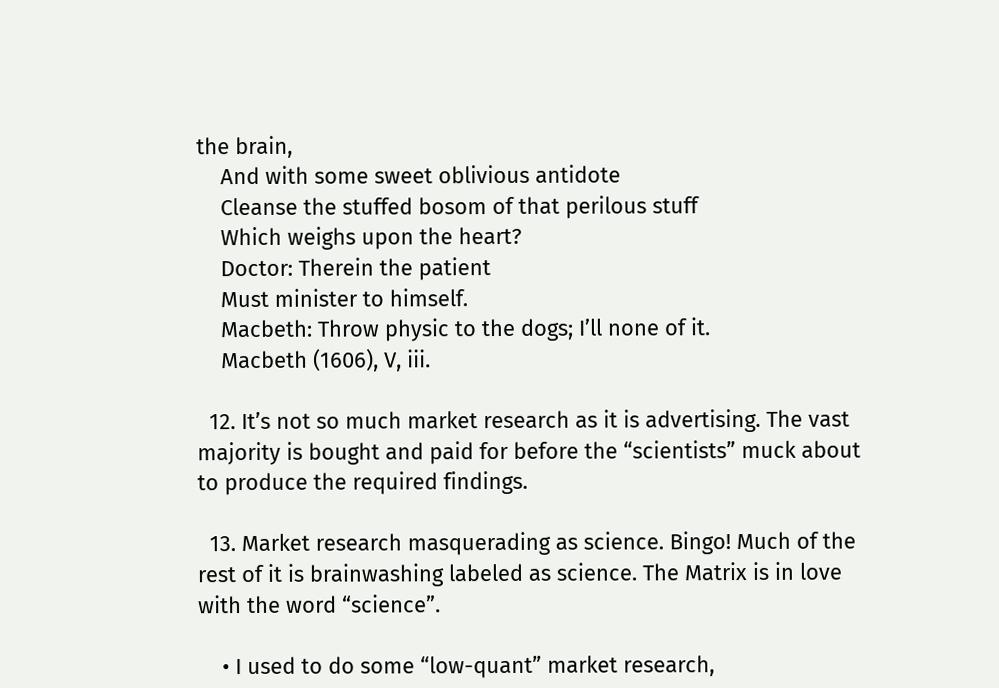the brain,
    And with some sweet oblivious antidote
    Cleanse the stuffed bosom of that perilous stuff
    Which weighs upon the heart?
    Doctor: Therein the patient
    Must minister to himself.
    Macbeth: Throw physic to the dogs; I’ll none of it.
    Macbeth (1606), V, iii.

  12. It’s not so much market research as it is advertising. The vast majority is bought and paid for before the “scientists” muck about to produce the required findings.

  13. Market research masquerading as science. Bingo! Much of the rest of it is brainwashing labeled as science. The Matrix is in love with the word “science”.

    • I used to do some “low-quant” market research,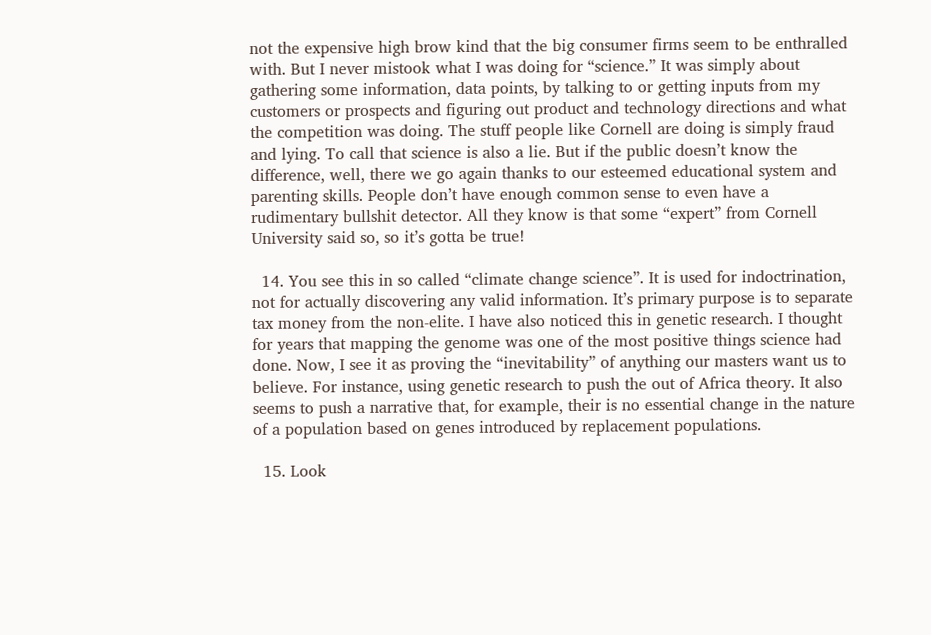not the expensive high brow kind that the big consumer firms seem to be enthralled with. But I never mistook what I was doing for “science.” It was simply about gathering some information, data points, by talking to or getting inputs from my customers or prospects and figuring out product and technology directions and what the competition was doing. The stuff people like Cornell are doing is simply fraud and lying. To call that science is also a lie. But if the public doesn’t know the difference, well, there we go again thanks to our esteemed educational system and parenting skills. People don’t have enough common sense to even have a rudimentary bullshit detector. All they know is that some “expert” from Cornell University said so, so it’s gotta be true!

  14. You see this in so called “climate change science”. It is used for indoctrination, not for actually discovering any valid information. It’s primary purpose is to separate tax money from the non-elite. I have also noticed this in genetic research. I thought for years that mapping the genome was one of the most positive things science had done. Now, I see it as proving the “inevitability” of anything our masters want us to believe. For instance, using genetic research to push the out of Africa theory. It also seems to push a narrative that, for example, their is no essential change in the nature of a population based on genes introduced by replacement populations.

  15. Look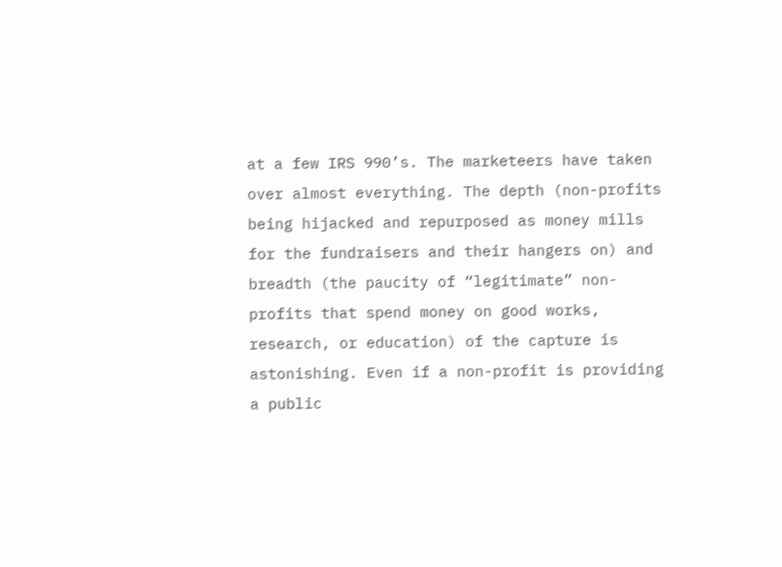at a few IRS 990’s. The marketeers have taken over almost everything. The depth (non-profits being hijacked and repurposed as money mills for the fundraisers and their hangers on) and breadth (the paucity of “legitimate” non-profits that spend money on good works, research, or education) of the capture is astonishing. Even if a non-profit is providing a public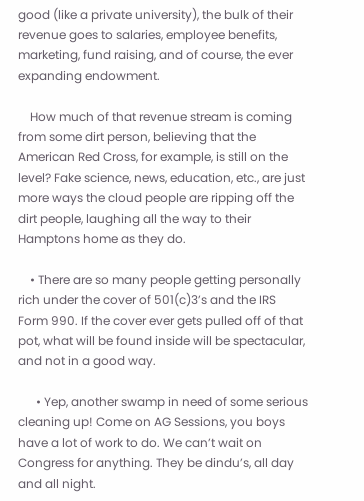good (like a private university), the bulk of their revenue goes to salaries, employee benefits, marketing, fund raising, and of course, the ever expanding endowment.

    How much of that revenue stream is coming from some dirt person, believing that the American Red Cross, for example, is still on the level? Fake science, news, education, etc., are just more ways the cloud people are ripping off the dirt people, laughing all the way to their Hamptons home as they do.

    • There are so many people getting personally rich under the cover of 501(c)3’s and the IRS Form 990. If the cover ever gets pulled off of that pot, what will be found inside will be spectacular, and not in a good way.

      • Yep, another swamp in need of some serious cleaning up! Come on AG Sessions, you boys have a lot of work to do. We can’t wait on Congress for anything. They be dindu’s, all day and all night.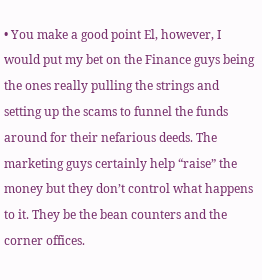• You make a good point El, however, I would put my bet on the Finance guys being the ones really pulling the strings and setting up the scams to funnel the funds around for their nefarious deeds. The marketing guys certainly help “raise” the money but they don’t control what happens to it. They be the bean counters and the corner offices.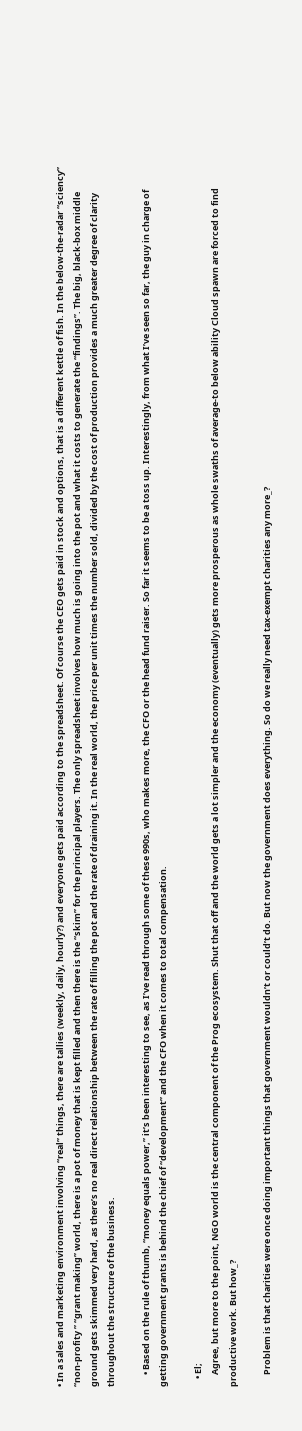• In a sales and marketing environment involving “real” things, there are tallies (weekly, daily, hourly?) and everyone gets paid according to the spreadsheet. Of course the CEO gets paid in stock and options, that is a different kettle of fish. In the below-the-radar “sciency” “non-profity ” “grant making” world, there is a pot of money that is kept filled and then there is the “skim” for the principal players. The only spreadsheet involves how much is going into the pot and what it costs to generate the “findings”. The big, black-box middle ground gets skimmed very hard, as there’s no real direct relationship between the rate of filling the pot and the rate of draining it. In the real world, the price per unit times the number sold, divided by the cost of production provides a much greater degree of clarity throughout the structure of the business.

      • Based on the rule of thumb, “money equals power,” it’s been interesting to see, as I’ve read through some of these 990s, who makes more, the CFO or the head fund raiser. So far it seems to be a toss up. Interestingly, from what I’ve seen so far, the guy in charge of getting government grants is behind the chief of “development” and the CFO when it comes to total compensation.

    • El;
      Agree, but more to the point, NGO world is the central component of the Prog ecosystem. Shut that off and the world gets a lot simpler and the economy (eventually) gets more prosperous as whole swaths of average-to below ability Cloud spawn are forced to find productive work. But how_?

      Problem is that charities were once doing important things that government wouldn’t or could’t do. But now the government does everything. So do we really need tax-exempt charities any more_?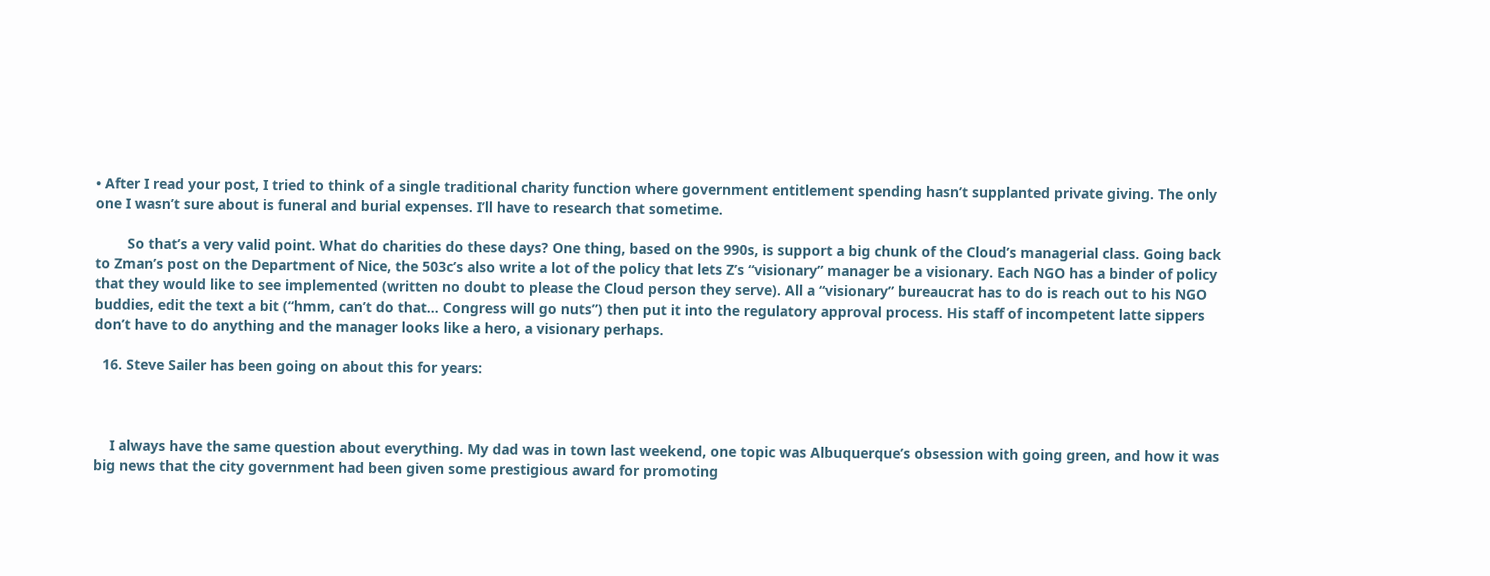• After I read your post, I tried to think of a single traditional charity function where government entitlement spending hasn’t supplanted private giving. The only one I wasn’t sure about is funeral and burial expenses. I’ll have to research that sometime.

        So that’s a very valid point. What do charities do these days? One thing, based on the 990s, is support a big chunk of the Cloud’s managerial class. Going back to Zman’s post on the Department of Nice, the 503c’s also write a lot of the policy that lets Z’s “visionary” manager be a visionary. Each NGO has a binder of policy that they would like to see implemented (written no doubt to please the Cloud person they serve). All a “visionary” bureaucrat has to do is reach out to his NGO buddies, edit the text a bit (“hmm, can’t do that… Congress will go nuts”) then put it into the regulatory approval process. His staff of incompetent latte sippers don’t have to do anything and the manager looks like a hero, a visionary perhaps.

  16. Steve Sailer has been going on about this for years:



    I always have the same question about everything. My dad was in town last weekend, one topic was Albuquerque’s obsession with going green, and how it was big news that the city government had been given some prestigious award for promoting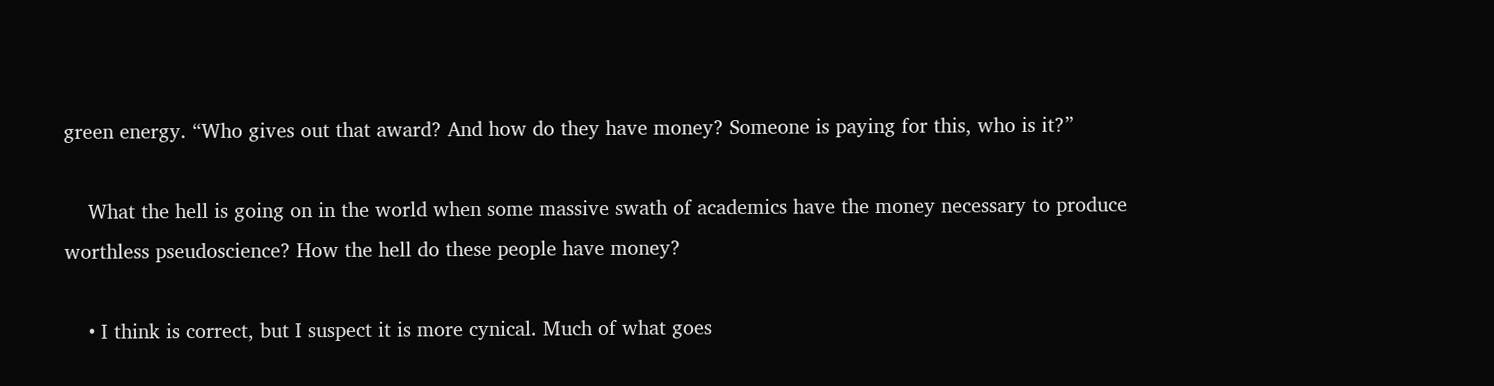green energy. “Who gives out that award? And how do they have money? Someone is paying for this, who is it?”

    What the hell is going on in the world when some massive swath of academics have the money necessary to produce worthless pseudoscience? How the hell do these people have money?

    • I think is correct, but I suspect it is more cynical. Much of what goes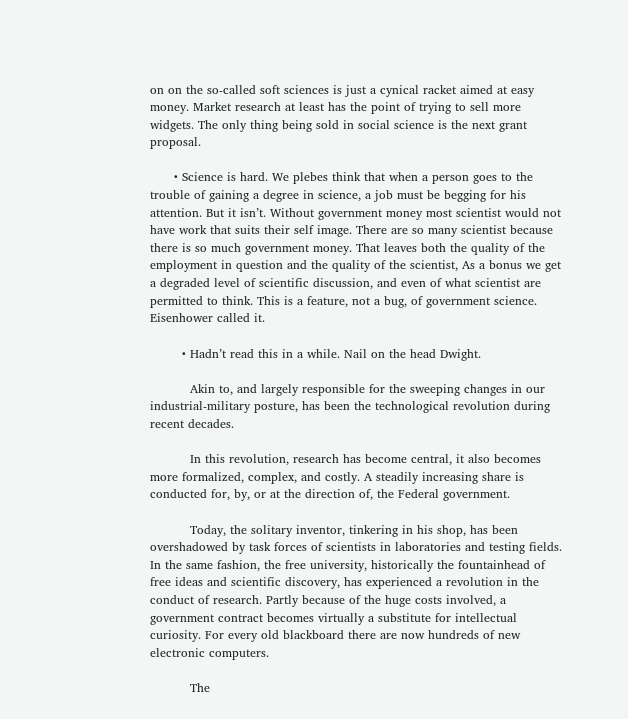on on the so-called soft sciences is just a cynical racket aimed at easy money. Market research at least has the point of trying to sell more widgets. The only thing being sold in social science is the next grant proposal.

      • Science is hard. We plebes think that when a person goes to the trouble of gaining a degree in science, a job must be begging for his attention. But it isn’t. Without government money most scientist would not have work that suits their self image. There are so many scientist because there is so much government money. That leaves both the quality of the employment in question and the quality of the scientist, As a bonus we get a degraded level of scientific discussion, and even of what scientist are permitted to think. This is a feature, not a bug, of government science. Eisenhower called it.

        • Hadn’t read this in a while. Nail on the head Dwight.

          Akin to, and largely responsible for the sweeping changes in our industrial-military posture, has been the technological revolution during recent decades.

          In this revolution, research has become central, it also becomes more formalized, complex, and costly. A steadily increasing share is conducted for, by, or at the direction of, the Federal government.

          Today, the solitary inventor, tinkering in his shop, has been overshadowed by task forces of scientists in laboratories and testing fields. In the same fashion, the free university, historically the fountainhead of free ideas and scientific discovery, has experienced a revolution in the conduct of research. Partly because of the huge costs involved, a government contract becomes virtually a substitute for intellectual curiosity. For every old blackboard there are now hundreds of new electronic computers.

          The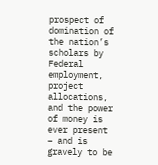prospect of domination of the nation’s scholars by Federal employment, project allocations, and the power of money is ever present – and is gravely to be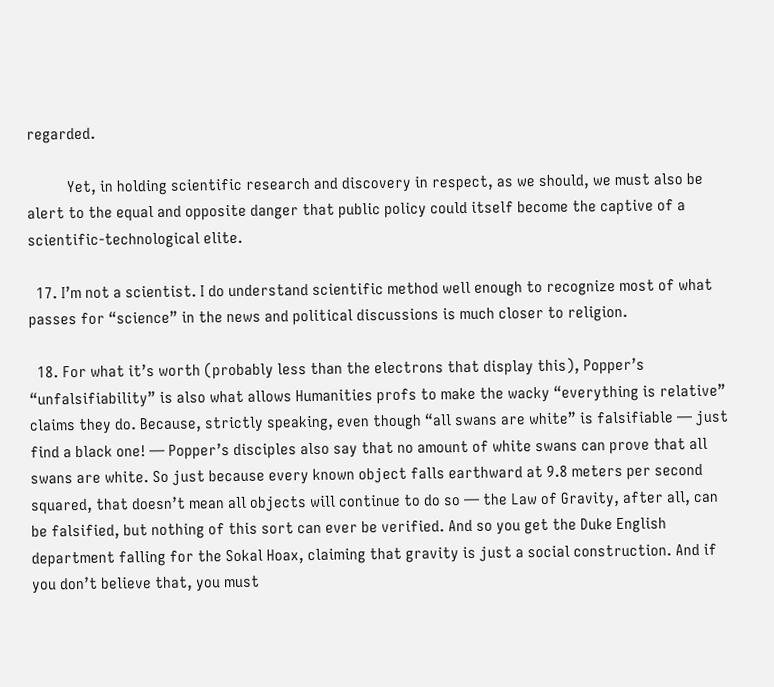regarded.

          Yet, in holding scientific research and discovery in respect, as we should, we must also be alert to the equal and opposite danger that public policy could itself become the captive of a scientific-technological elite.

  17. I’m not a scientist. I do understand scientific method well enough to recognize most of what passes for “science” in the news and political discussions is much closer to religion.

  18. For what it’s worth (probably less than the electrons that display this), Popper’s “unfalsifiability” is also what allows Humanities profs to make the wacky “everything is relative” claims they do. Because, strictly speaking, even though “all swans are white” is falsifiable — just find a black one! — Popper’s disciples also say that no amount of white swans can prove that all swans are white. So just because every known object falls earthward at 9.8 meters per second squared, that doesn’t mean all objects will continue to do so — the Law of Gravity, after all, can be falsified, but nothing of this sort can ever be verified. And so you get the Duke English department falling for the Sokal Hoax, claiming that gravity is just a social construction. And if you don’t believe that, you must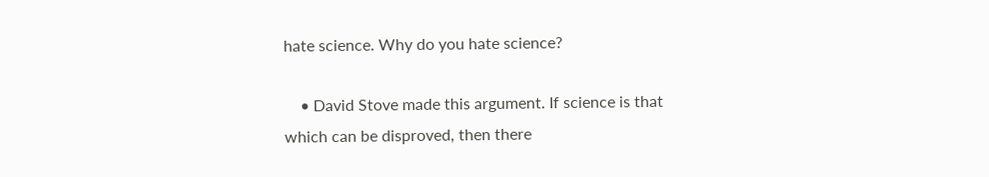hate science. Why do you hate science?

    • David Stove made this argument. If science is that which can be disproved, then there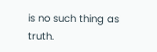is no such thing as truth.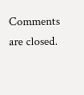Comments are closed.